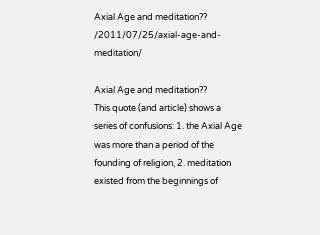Axial Age and meditation?? /2011/07/25/axial-age-and-meditation/

Axial Age and meditation??
This quote (and article) shows a series of confusions: 1. the Axial Age was more than a period of the founding of religion, 2. meditation existed from the beginnings of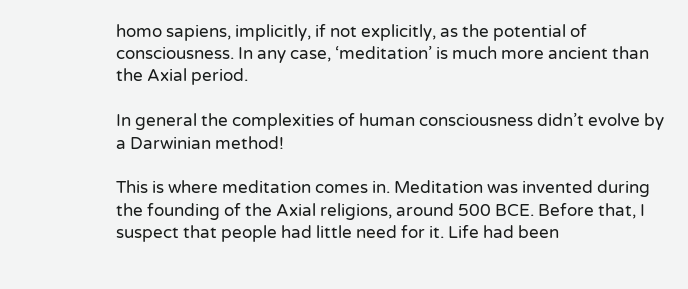homo sapiens, implicitly, if not explicitly, as the potential of consciousness. In any case, ‘meditation’ is much more ancient than the Axial period.

In general the complexities of human consciousness didn’t evolve by a Darwinian method!

This is where meditation comes in. Meditation was invented during the founding of the Axial religions, around 500 BCE. Before that, I suspect that people had little need for it. Life had been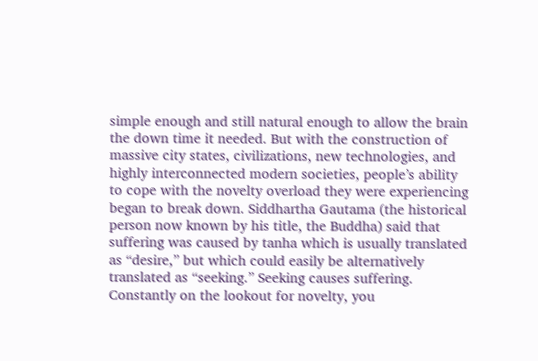simple enough and still natural enough to allow the brain the down time it needed. But with the construction of massive city states, civilizations, new technologies, and highly interconnected modern societies, people’s ability to cope with the novelty overload they were experiencing began to break down. Siddhartha Gautama (the historical person now known by his title, the Buddha) said that suffering was caused by tanha which is usually translated as “desire,” but which could easily be alternatively translated as “seeking.” Seeking causes suffering. Constantly on the lookout for novelty, you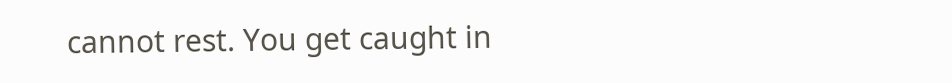cannot rest. You get caught in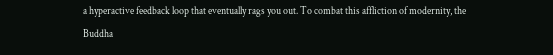a hyperactive feedback loop that eventually rags you out. To combat this affliction of modernity, the Buddha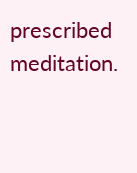prescribed meditation.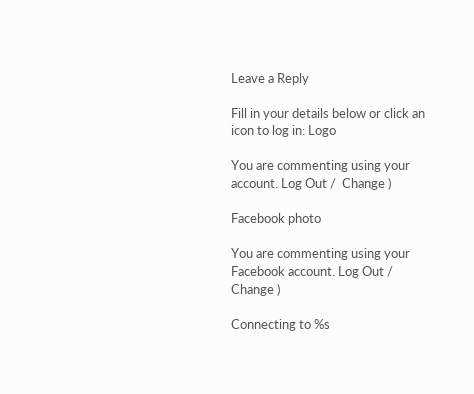Leave a Reply

Fill in your details below or click an icon to log in: Logo

You are commenting using your account. Log Out /  Change )

Facebook photo

You are commenting using your Facebook account. Log Out /  Change )

Connecting to %s